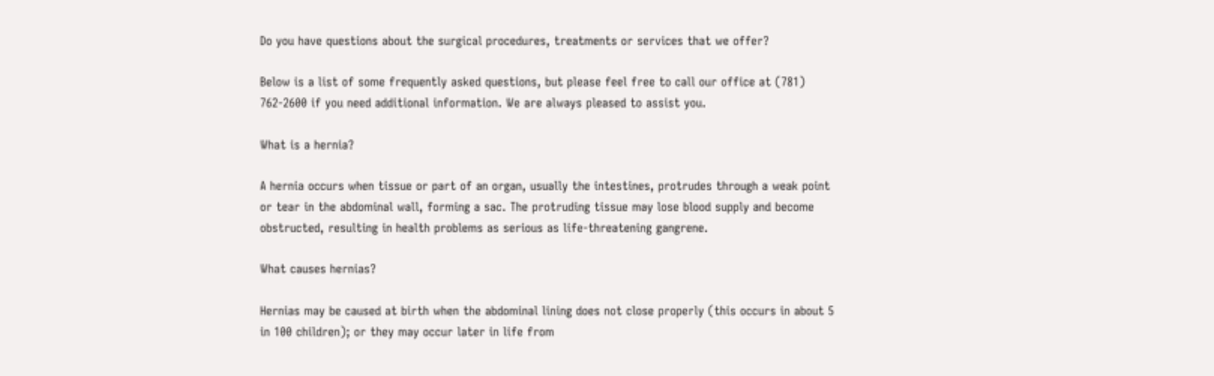Do you have questions about the surgical procedures, treatments or services that we offer?

Below is a list of some frequently asked questions, but please feel free to call our office at (781) 762-2600 if you need additional information. We are always pleased to assist you.

What is a hernia?

A hernia occurs when tissue or part of an organ, usually the intestines, protrudes through a weak point or tear in the abdominal wall, forming a sac. The protruding tissue may lose blood supply and become obstructed, resulting in health problems as serious as life-threatening gangrene.

What causes hernias?

Hernias may be caused at birth when the abdominal lining does not close properly (this occurs in about 5 in 100 children); or they may occur later in life from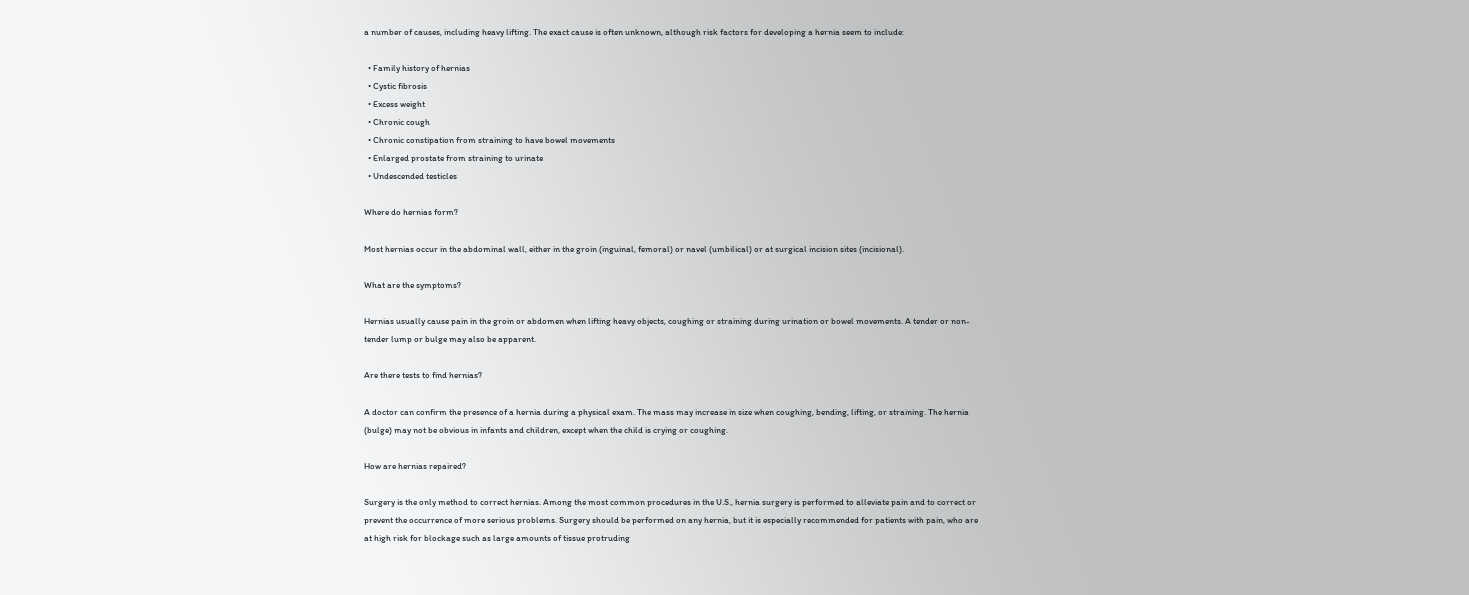a number of causes, including heavy lifting. The exact cause is often unknown, although risk factors for developing a hernia seem to include:

  • Family history of hernias
  • Cystic fibrosis
  • Excess weight
  • Chronic cough
  • Chronic constipation from straining to have bowel movements
  • Enlarged prostate from straining to urinate
  • Undescended testicles

Where do hernias form?

Most hernias occur in the abdominal wall, either in the groin (inguinal, femoral) or navel (umbilical) or at surgical incision sites (incisional).

What are the symptoms?

Hernias usually cause pain in the groin or abdomen when lifting heavy objects, coughing or straining during urination or bowel movements. A tender or non-tender lump or bulge may also be apparent.

Are there tests to find hernias?

A doctor can confirm the presence of a hernia during a physical exam. The mass may increase in size when coughing, bending, lifting, or straining. The hernia (bulge) may not be obvious in infants and children, except when the child is crying or coughing.

How are hernias repaired?

Surgery is the only method to correct hernias. Among the most common procedures in the U.S., hernia surgery is performed to alleviate pain and to correct or prevent the occurrence of more serious problems. Surgery should be performed on any hernia, but it is especially recommended for patients with pain, who are at high risk for blockage such as large amounts of tissue protruding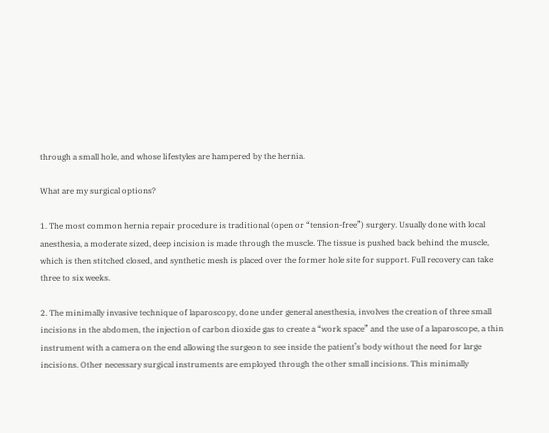through a small hole, and whose lifestyles are hampered by the hernia.

What are my surgical options?

1. The most common hernia repair procedure is traditional (open or “tension-free”) surgery. Usually done with local anesthesia, a moderate sized, deep incision is made through the muscle. The tissue is pushed back behind the muscle, which is then stitched closed, and synthetic mesh is placed over the former hole site for support. Full recovery can take three to six weeks.

2. The minimally invasive technique of laparoscopy, done under general anesthesia, involves the creation of three small incisions in the abdomen, the injection of carbon dioxide gas to create a “work space” and the use of a laparoscope, a thin instrument with a camera on the end allowing the surgeon to see inside the patient’s body without the need for large incisions. Other necessary surgical instruments are employed through the other small incisions. This minimally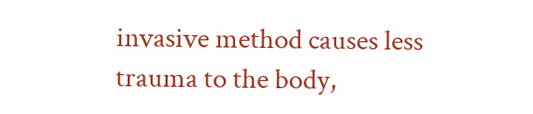invasive method causes less trauma to the body,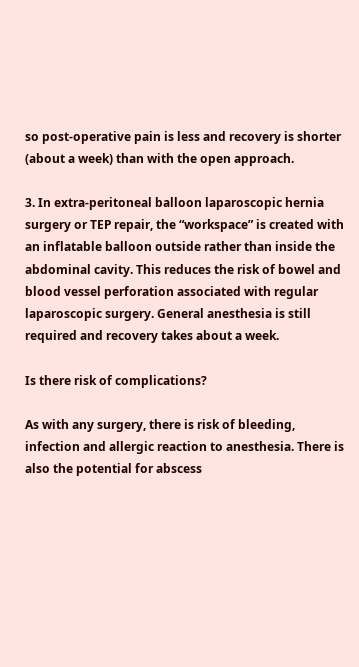so post-operative pain is less and recovery is shorter (about a week) than with the open approach.

3. In extra-peritoneal balloon laparoscopic hernia surgery or TEP repair, the “workspace” is created with an inflatable balloon outside rather than inside the abdominal cavity. This reduces the risk of bowel and blood vessel perforation associated with regular laparoscopic surgery. General anesthesia is still required and recovery takes about a week.

Is there risk of complications?

As with any surgery, there is risk of bleeding, infection and allergic reaction to anesthesia. There is also the potential for abscess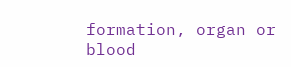formation, organ or blood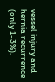vessel injury and hernia recurrence (only 1-3%).